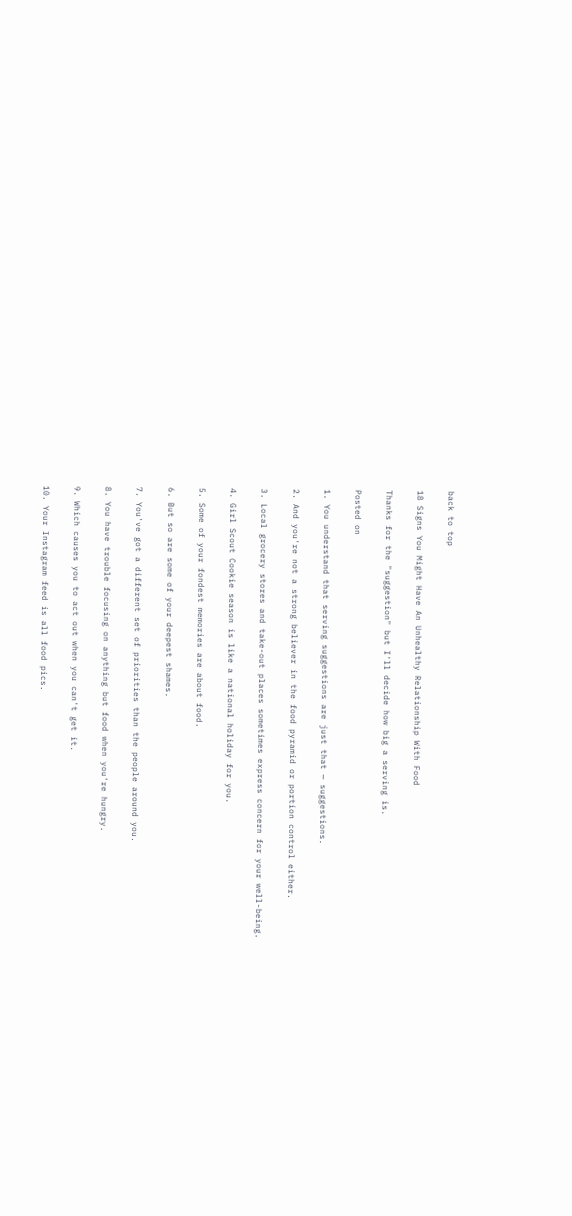back to top

18 Signs You Might Have An Unhealthy Relationship With Food

Thanks for the "suggestion" but I'll decide how big a serving is.

Posted on

1. You understand that serving suggestions are just that — suggestions.

2. And you're not a strong believer in the food pyramid or portion control either.

3. Local grocery stores and take-out places sometimes express concern for your well-being.

4. Girl Scout Cookie season is like a national holiday for you.

5. Some of your fondest memories are about food.

6. But so are some of your deepest shames.

7. You've got a different set of priorities than the people around you.

8. You have trouble focusing on anything but food when you're hungry.

9. Which causes you to act out when you can't get it.

10. Your Instagram feed is all food pics.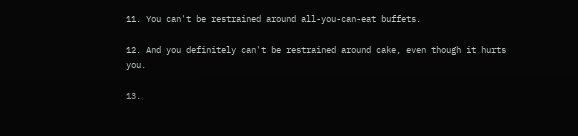11. You can't be restrained around all-you-can-eat buffets.

12. And you definitely can't be restrained around cake, even though it hurts you.

13.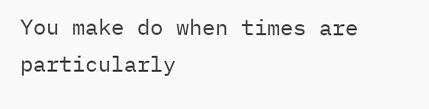You make do when times are particularly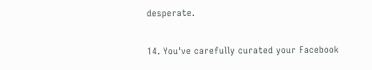desperate.

14. You've carefully curated your Facebook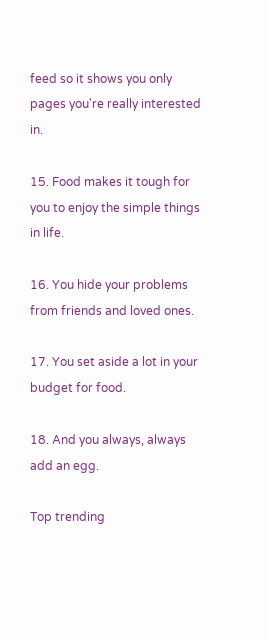feed so it shows you only pages you're really interested in.

15. Food makes it tough for you to enjoy the simple things in life.

16. You hide your problems from friends and loved ones.

17. You set aside a lot in your budget for food.

18. And you always, always add an egg.

Top trending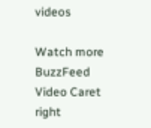videos

Watch more BuzzFeed Video Caret right